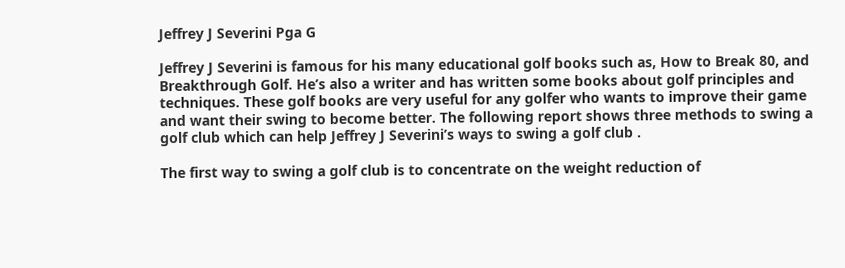Jeffrey J Severini Pga G

Jeffrey J Severini is famous for his many educational golf books such as, How to Break 80, and Breakthrough Golf. He’s also a writer and has written some books about golf principles and techniques. These golf books are very useful for any golfer who wants to improve their game and want their swing to become better. The following report shows three methods to swing a golf club which can help Jeffrey J Severini’s ways to swing a golf club .

The first way to swing a golf club is to concentrate on the weight reduction of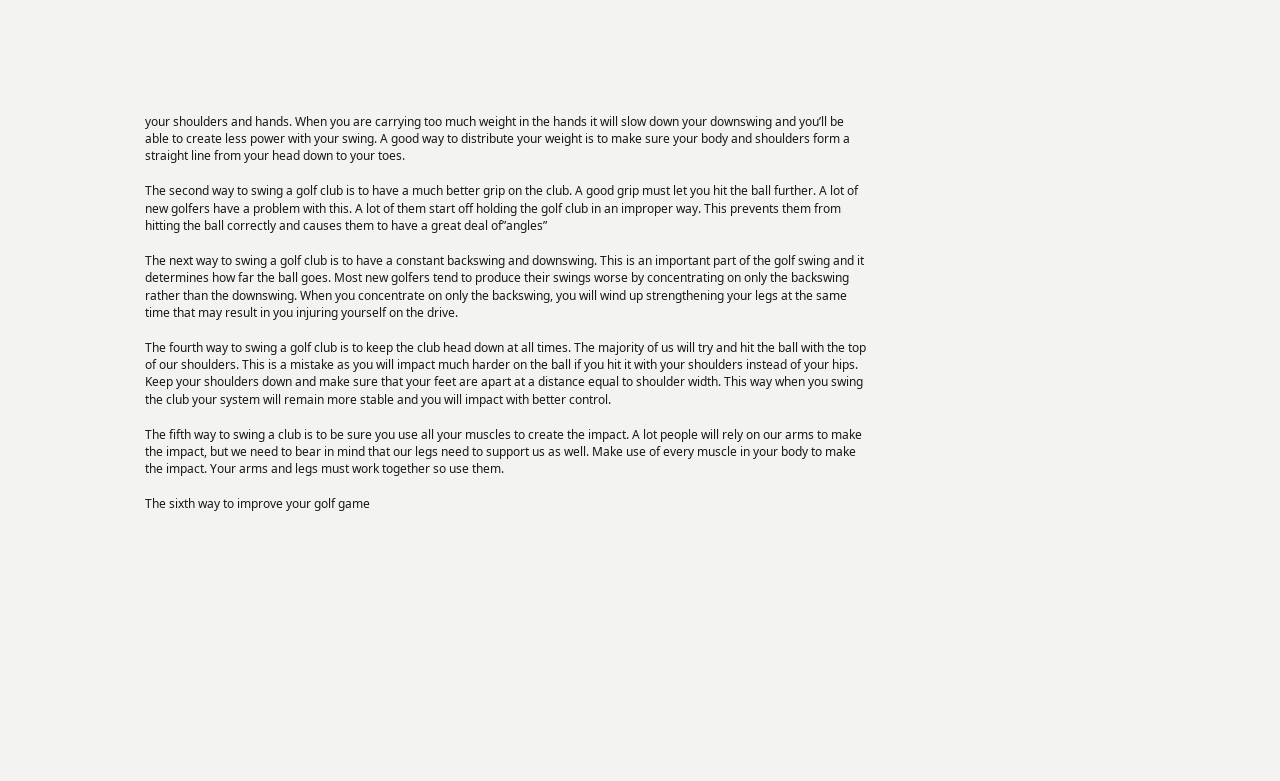your shoulders and hands. When you are carrying too much weight in the hands it will slow down your downswing and you’ll be able to create less power with your swing. A good way to distribute your weight is to make sure your body and shoulders form a straight line from your head down to your toes.

The second way to swing a golf club is to have a much better grip on the club. A good grip must let you hit the ball further. A lot of new golfers have a problem with this. A lot of them start off holding the golf club in an improper way. This prevents them from hitting the ball correctly and causes them to have a great deal of”angles”

The next way to swing a golf club is to have a constant backswing and downswing. This is an important part of the golf swing and it determines how far the ball goes. Most new golfers tend to produce their swings worse by concentrating on only the backswing rather than the downswing. When you concentrate on only the backswing, you will wind up strengthening your legs at the same time that may result in you injuring yourself on the drive.

The fourth way to swing a golf club is to keep the club head down at all times. The majority of us will try and hit the ball with the top of our shoulders. This is a mistake as you will impact much harder on the ball if you hit it with your shoulders instead of your hips. Keep your shoulders down and make sure that your feet are apart at a distance equal to shoulder width. This way when you swing the club your system will remain more stable and you will impact with better control.

The fifth way to swing a club is to be sure you use all your muscles to create the impact. A lot people will rely on our arms to make the impact, but we need to bear in mind that our legs need to support us as well. Make use of every muscle in your body to make the impact. Your arms and legs must work together so use them.

The sixth way to improve your golf game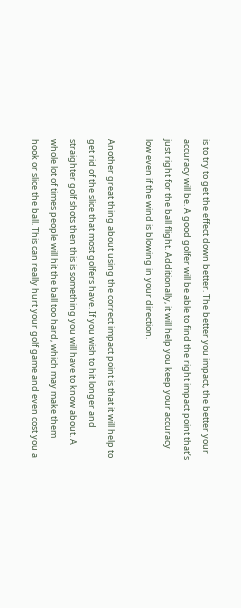is to try to get the effect down better. The better you impact, the better your accuracy will be. A good golfer will be able to find the right impact point that’s just right for the ball flight. Additionally, it will help you keep your accuracy low even if the wind is blowing in your direction.

Another great thing about using the correct impact point is that it will help to get rid of the slice that most golfers have. If you wish to hit longer and straighter golf shots then this is something you will have to know about. A whole lot of times people will hit the ball too hard, which may make them hook or slice the ball. This can really hurt your golf game and even cost you a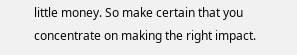little money. So make certain that you concentrate on making the right impact.